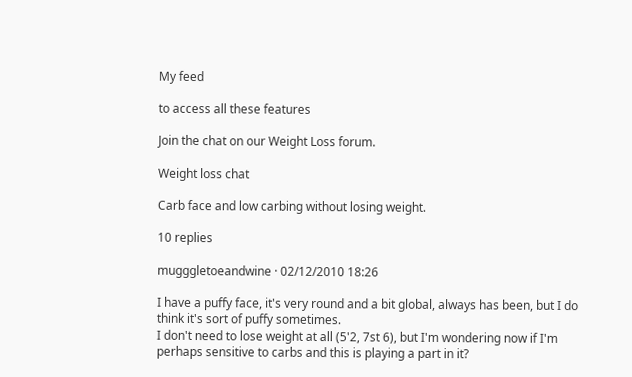My feed

to access all these features

Join the chat on our Weight Loss forum.

Weight loss chat

Carb face and low carbing without losing weight.

10 replies

mugggletoeandwine · 02/12/2010 18:26

I have a puffy face, it's very round and a bit global, always has been, but I do think it's sort of puffy sometimes.
I don't need to lose weight at all (5'2, 7st 6), but I'm wondering now if I'm perhaps sensitive to carbs and this is playing a part in it?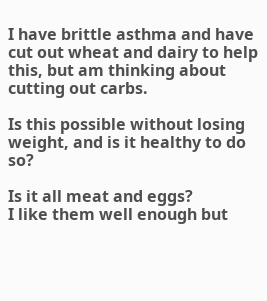I have brittle asthma and have cut out wheat and dairy to help this, but am thinking about cutting out carbs.

Is this possible without losing weight, and is it healthy to do so?

Is it all meat and eggs?
I like them well enough but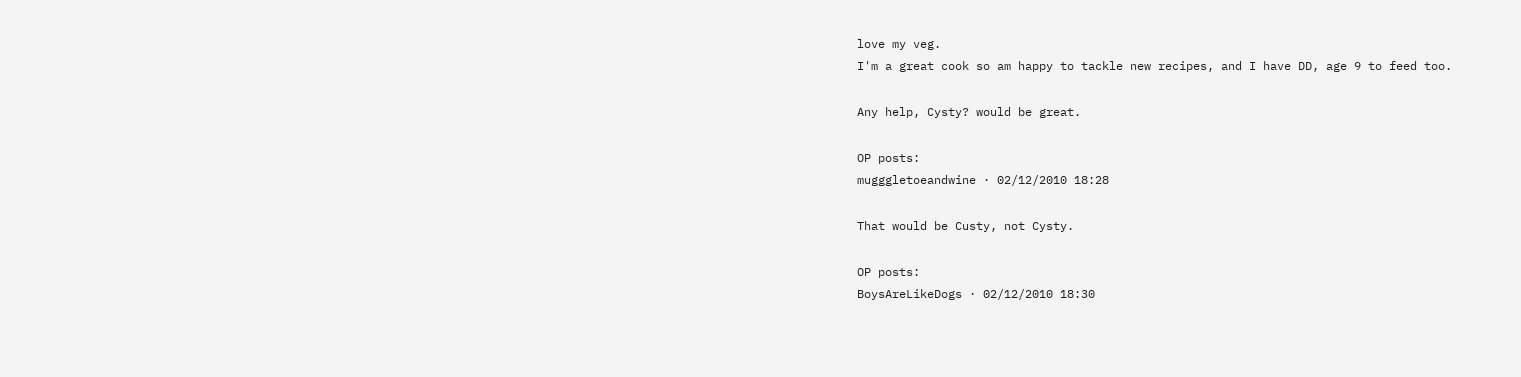love my veg.
I'm a great cook so am happy to tackle new recipes, and I have DD, age 9 to feed too.

Any help, Cysty? would be great.

OP posts:
mugggletoeandwine · 02/12/2010 18:28

That would be Custy, not Cysty.

OP posts:
BoysAreLikeDogs · 02/12/2010 18:30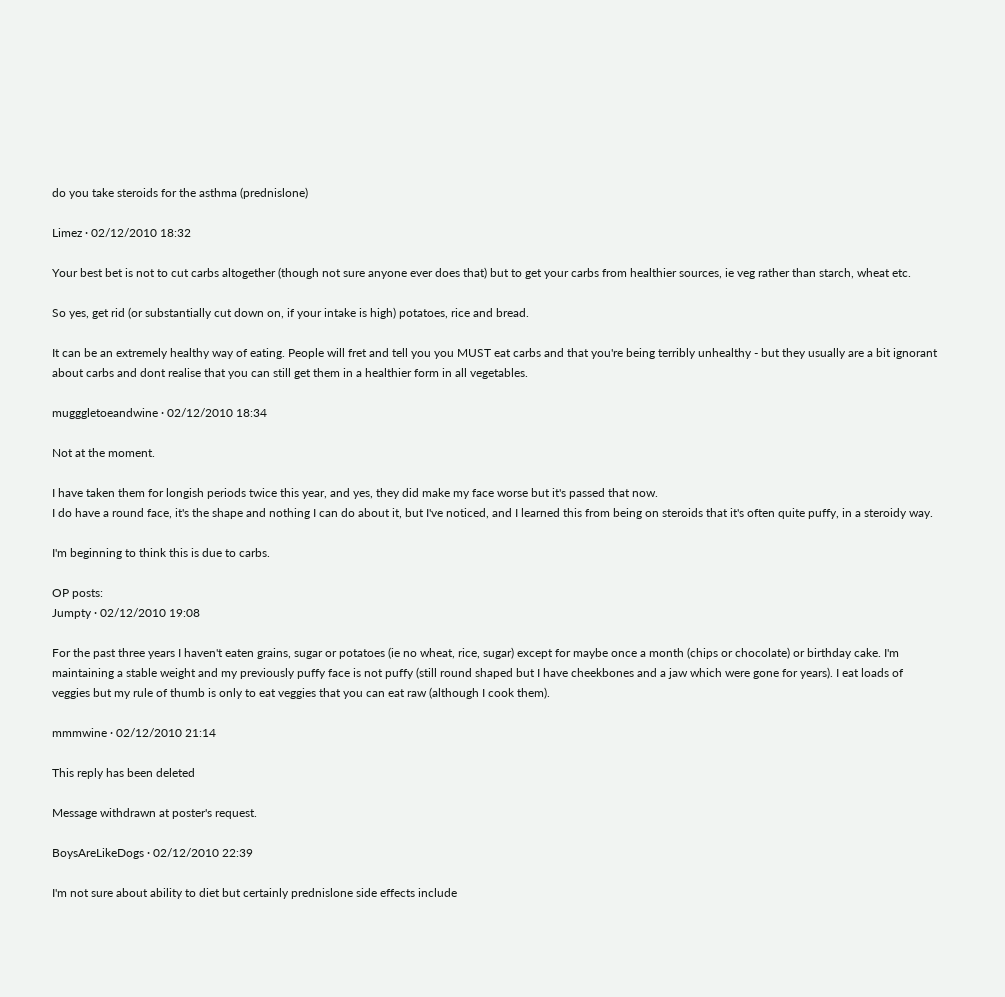do you take steroids for the asthma (prednislone)

Limez · 02/12/2010 18:32

Your best bet is not to cut carbs altogether (though not sure anyone ever does that) but to get your carbs from healthier sources, ie veg rather than starch, wheat etc.

So yes, get rid (or substantially cut down on, if your intake is high) potatoes, rice and bread.

It can be an extremely healthy way of eating. People will fret and tell you you MUST eat carbs and that you're being terribly unhealthy - but they usually are a bit ignorant about carbs and dont realise that you can still get them in a healthier form in all vegetables.

mugggletoeandwine · 02/12/2010 18:34

Not at the moment.

I have taken them for longish periods twice this year, and yes, they did make my face worse but it's passed that now.
I do have a round face, it's the shape and nothing I can do about it, but I've noticed, and I learned this from being on steroids that it's often quite puffy, in a steroidy way.

I'm beginning to think this is due to carbs.

OP posts:
Jumpty · 02/12/2010 19:08

For the past three years I haven't eaten grains, sugar or potatoes (ie no wheat, rice, sugar) except for maybe once a month (chips or chocolate) or birthday cake. I'm maintaining a stable weight and my previously puffy face is not puffy (still round shaped but I have cheekbones and a jaw which were gone for years). I eat loads of veggies but my rule of thumb is only to eat veggies that you can eat raw (although I cook them).

mmmwine · 02/12/2010 21:14

This reply has been deleted

Message withdrawn at poster's request.

BoysAreLikeDogs · 02/12/2010 22:39

I'm not sure about ability to diet but certainly prednislone side effects include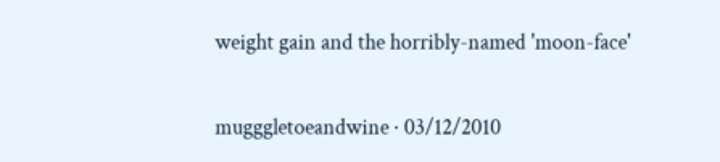weight gain and the horribly-named 'moon-face'


mugggletoeandwine · 03/12/2010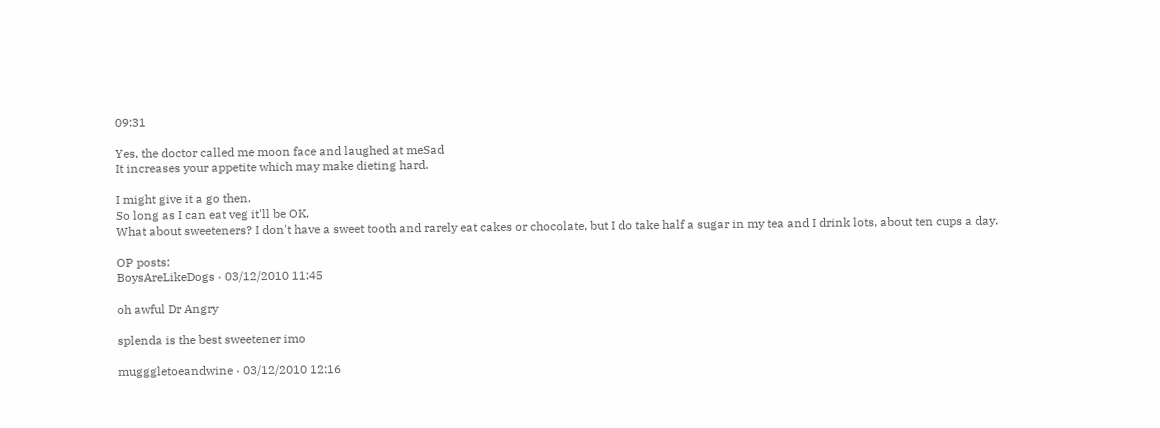09:31

Yes, the doctor called me moon face and laughed at meSad
It increases your appetite which may make dieting hard.

I might give it a go then.
So long as I can eat veg it'll be OK.
What about sweeteners? I don't have a sweet tooth and rarely eat cakes or chocolate, but I do take half a sugar in my tea and I drink lots, about ten cups a day.

OP posts:
BoysAreLikeDogs · 03/12/2010 11:45

oh awful Dr Angry

splenda is the best sweetener imo

mugggletoeandwine · 03/12/2010 12:16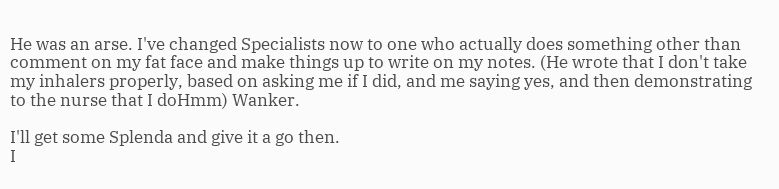He was an arse. I've changed Specialists now to one who actually does something other than comment on my fat face and make things up to write on my notes. (He wrote that I don't take my inhalers properly, based on asking me if I did, and me saying yes, and then demonstrating to the nurse that I doHmm) Wanker.

I'll get some Splenda and give it a go then.
I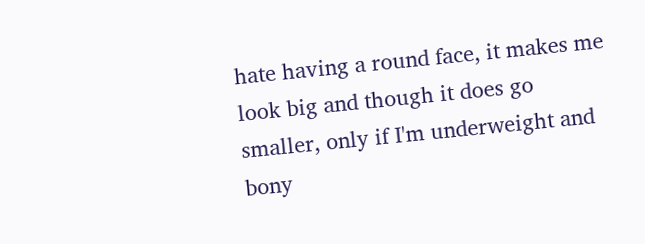hate having a round face, it makes me look big and though it does go smaller, only if I'm underweight and bony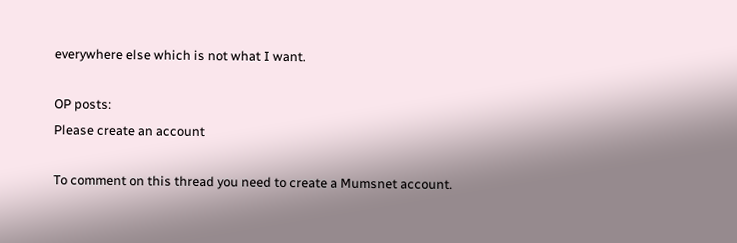everywhere else which is not what I want.

OP posts:
Please create an account

To comment on this thread you need to create a Mumsnet account.